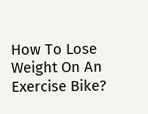How To Lose Weight On An Exercise Bike?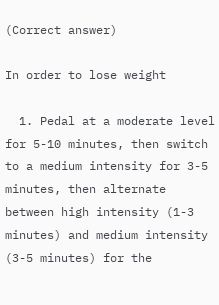(Correct answer)

In order to lose weight

  1. Pedal at a moderate level for 5-10 minutes, then switch to a medium intensity for 3-5 minutes, then alternate between high intensity (1-3 minutes) and medium intensity (3-5 minutes) for the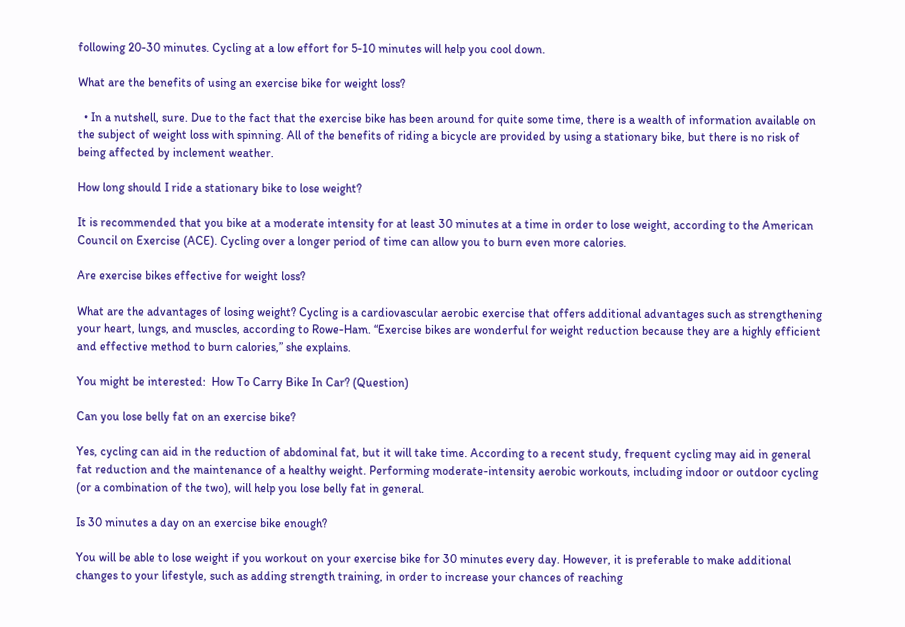following 20-30 minutes. Cycling at a low effort for 5-10 minutes will help you cool down.

What are the benefits of using an exercise bike for weight loss?

  • In a nutshell, sure. Due to the fact that the exercise bike has been around for quite some time, there is a wealth of information available on the subject of weight loss with spinning. All of the benefits of riding a bicycle are provided by using a stationary bike, but there is no risk of being affected by inclement weather.

How long should I ride a stationary bike to lose weight?

It is recommended that you bike at a moderate intensity for at least 30 minutes at a time in order to lose weight, according to the American Council on Exercise (ACE). Cycling over a longer period of time can allow you to burn even more calories.

Are exercise bikes effective for weight loss?

What are the advantages of losing weight? Cycling is a cardiovascular aerobic exercise that offers additional advantages such as strengthening your heart, lungs, and muscles, according to Rowe-Ham. “Exercise bikes are wonderful for weight reduction because they are a highly efficient and effective method to burn calories,” she explains.

You might be interested:  How To Carry Bike In Car? (Question)

Can you lose belly fat on an exercise bike?

Yes, cycling can aid in the reduction of abdominal fat, but it will take time. According to a recent study, frequent cycling may aid in general fat reduction and the maintenance of a healthy weight. Performing moderate-intensity aerobic workouts, including indoor or outdoor cycling (or a combination of the two), will help you lose belly fat in general.

Is 30 minutes a day on an exercise bike enough?

You will be able to lose weight if you workout on your exercise bike for 30 minutes every day. However, it is preferable to make additional changes to your lifestyle, such as adding strength training, in order to increase your chances of reaching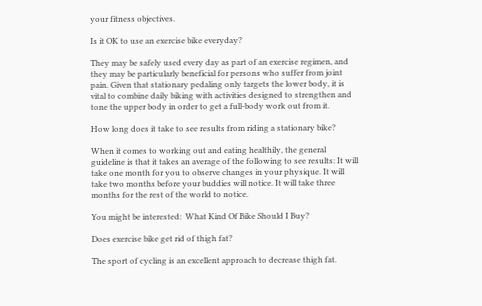your fitness objectives.

Is it OK to use an exercise bike everyday?

They may be safely used every day as part of an exercise regimen, and they may be particularly beneficial for persons who suffer from joint pain. Given that stationary pedaling only targets the lower body, it is vital to combine daily biking with activities designed to strengthen and tone the upper body in order to get a full-body work out from it.

How long does it take to see results from riding a stationary bike?

When it comes to working out and eating healthily, the general guideline is that it takes an average of the following to see results: It will take one month for you to observe changes in your physique. It will take two months before your buddies will notice. It will take three months for the rest of the world to notice.

You might be interested:  What Kind Of Bike Should I Buy?

Does exercise bike get rid of thigh fat?

The sport of cycling is an excellent approach to decrease thigh fat.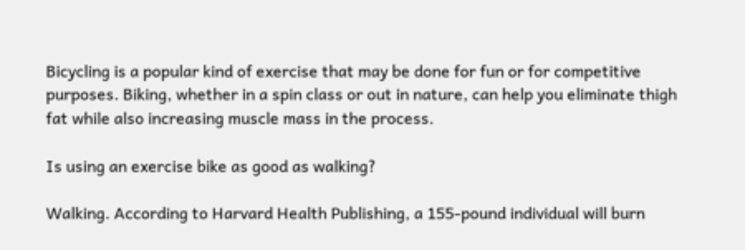Bicycling is a popular kind of exercise that may be done for fun or for competitive purposes. Biking, whether in a spin class or out in nature, can help you eliminate thigh fat while also increasing muscle mass in the process.

Is using an exercise bike as good as walking?

Walking. According to Harvard Health Publishing, a 155-pound individual will burn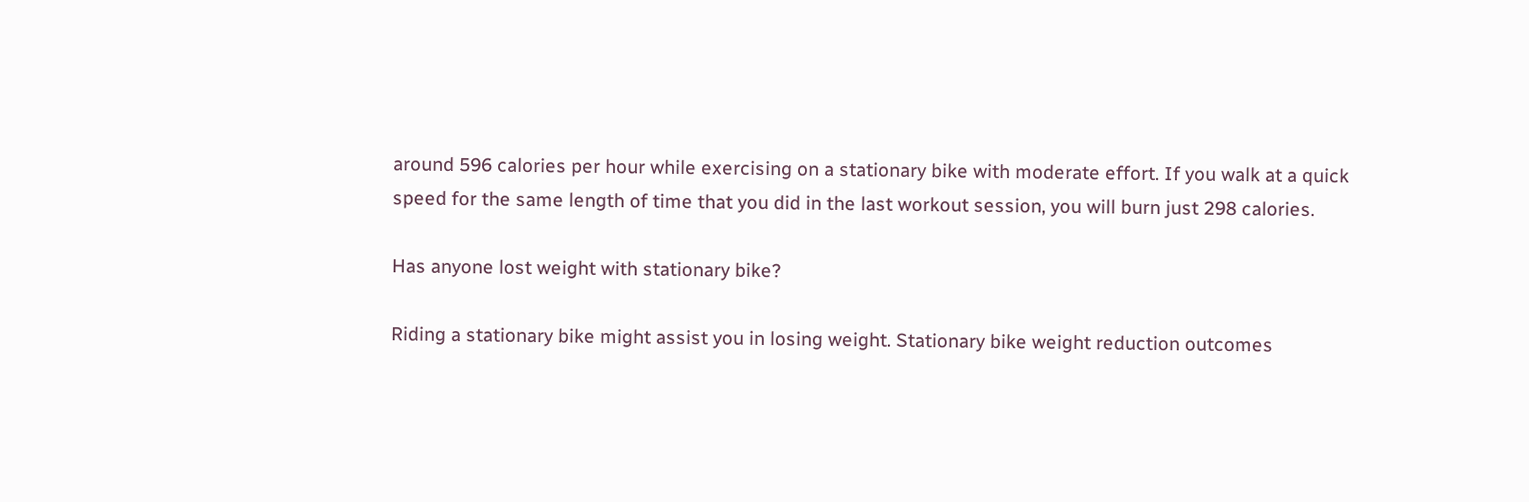around 596 calories per hour while exercising on a stationary bike with moderate effort. If you walk at a quick speed for the same length of time that you did in the last workout session, you will burn just 298 calories.

Has anyone lost weight with stationary bike?

Riding a stationary bike might assist you in losing weight. Stationary bike weight reduction outcomes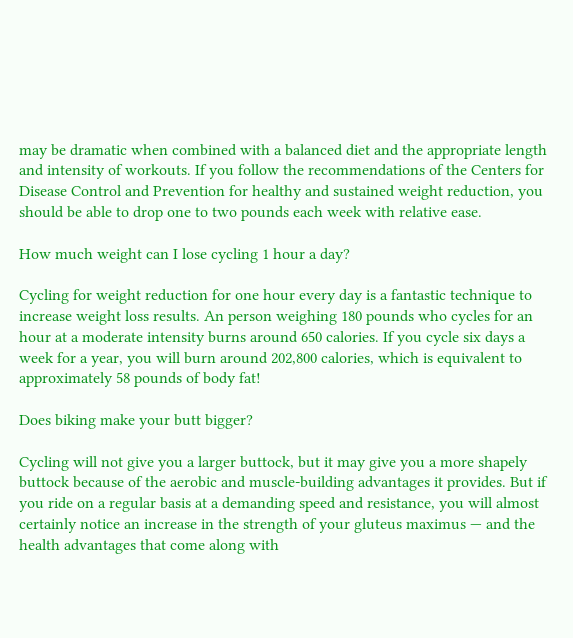may be dramatic when combined with a balanced diet and the appropriate length and intensity of workouts. If you follow the recommendations of the Centers for Disease Control and Prevention for healthy and sustained weight reduction, you should be able to drop one to two pounds each week with relative ease.

How much weight can I lose cycling 1 hour a day?

Cycling for weight reduction for one hour every day is a fantastic technique to increase weight loss results. An person weighing 180 pounds who cycles for an hour at a moderate intensity burns around 650 calories. If you cycle six days a week for a year, you will burn around 202,800 calories, which is equivalent to approximately 58 pounds of body fat!

Does biking make your butt bigger?

Cycling will not give you a larger buttock, but it may give you a more shapely buttock because of the aerobic and muscle-building advantages it provides. But if you ride on a regular basis at a demanding speed and resistance, you will almost certainly notice an increase in the strength of your gluteus maximus — and the health advantages that come along with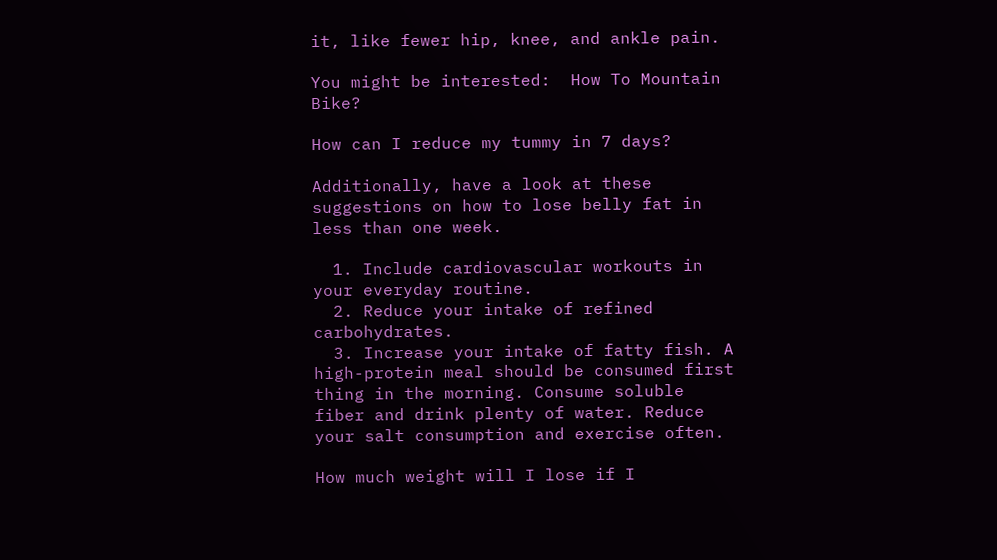it, like fewer hip, knee, and ankle pain.

You might be interested:  How To Mountain Bike?

How can I reduce my tummy in 7 days?

Additionally, have a look at these suggestions on how to lose belly fat in less than one week.

  1. Include cardiovascular workouts in your everyday routine.
  2. Reduce your intake of refined carbohydrates.
  3. Increase your intake of fatty fish. A high-protein meal should be consumed first thing in the morning. Consume soluble fiber and drink plenty of water. Reduce your salt consumption and exercise often.

How much weight will I lose if I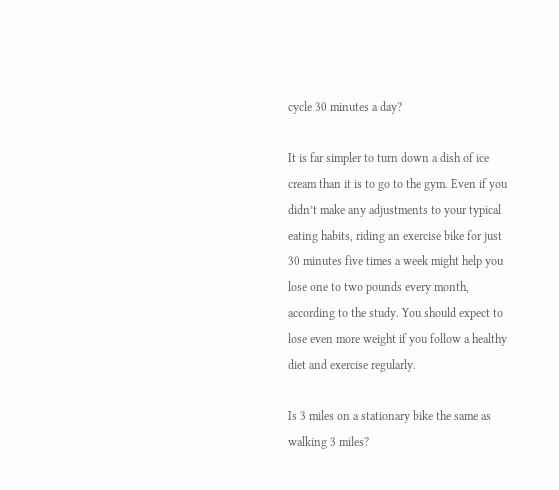cycle 30 minutes a day?

It is far simpler to turn down a dish of ice cream than it is to go to the gym. Even if you didn’t make any adjustments to your typical eating habits, riding an exercise bike for just 30 minutes five times a week might help you lose one to two pounds every month, according to the study. You should expect to lose even more weight if you follow a healthy diet and exercise regularly.

Is 3 miles on a stationary bike the same as walking 3 miles?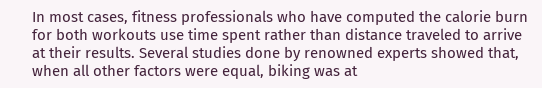In most cases, fitness professionals who have computed the calorie burn for both workouts use time spent rather than distance traveled to arrive at their results. Several studies done by renowned experts showed that, when all other factors were equal, biking was at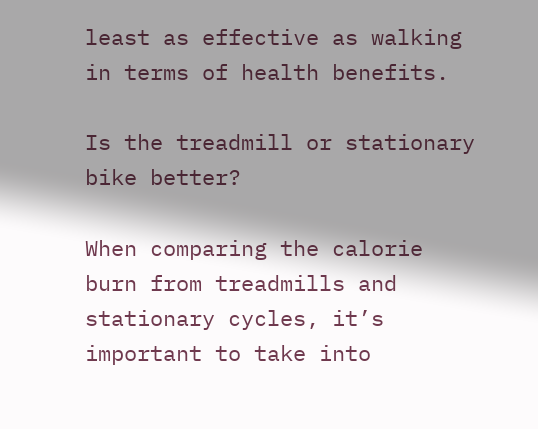least as effective as walking in terms of health benefits.

Is the treadmill or stationary bike better?

When comparing the calorie burn from treadmills and stationary cycles, it’s important to take into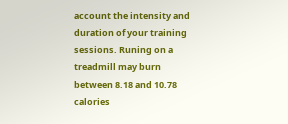account the intensity and duration of your training sessions. Runing on a treadmill may burn between 8.18 and 10.78 calories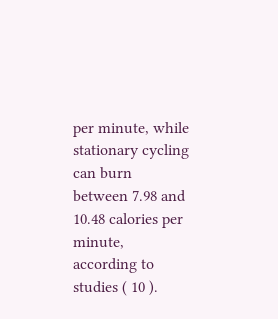per minute, while stationary cycling can burn between 7.98 and 10.48 calories per minute, according to studies ( 10 ).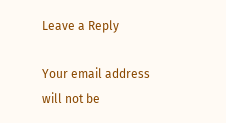Leave a Reply

Your email address will not be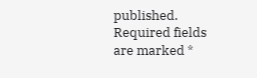published. Required fields are marked *